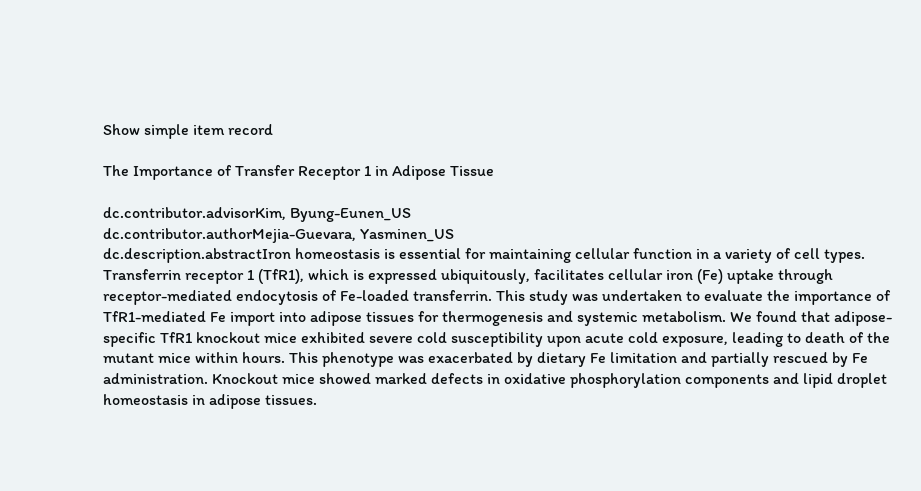Show simple item record

The Importance of Transfer Receptor 1 in Adipose Tissue

dc.contributor.advisorKim, Byung-Eunen_US
dc.contributor.authorMejia-Guevara, Yasminen_US
dc.description.abstractIron homeostasis is essential for maintaining cellular function in a variety of cell types. Transferrin receptor 1 (TfR1), which is expressed ubiquitously, facilitates cellular iron (Fe) uptake through receptor-mediated endocytosis of Fe-loaded transferrin. This study was undertaken to evaluate the importance of TfR1-mediated Fe import into adipose tissues for thermogenesis and systemic metabolism. We found that adipose-specific TfR1 knockout mice exhibited severe cold susceptibility upon acute cold exposure, leading to death of the mutant mice within hours. This phenotype was exacerbated by dietary Fe limitation and partially rescued by Fe administration. Knockout mice showed marked defects in oxidative phosphorylation components and lipid droplet homeostasis in adipose tissues.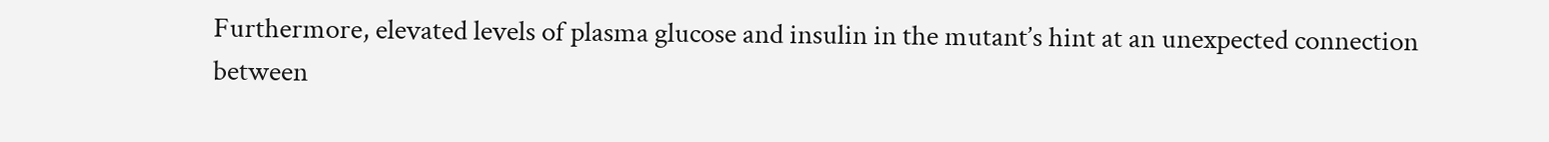Furthermore, elevated levels of plasma glucose and insulin in the mutant’s hint at an unexpected connection between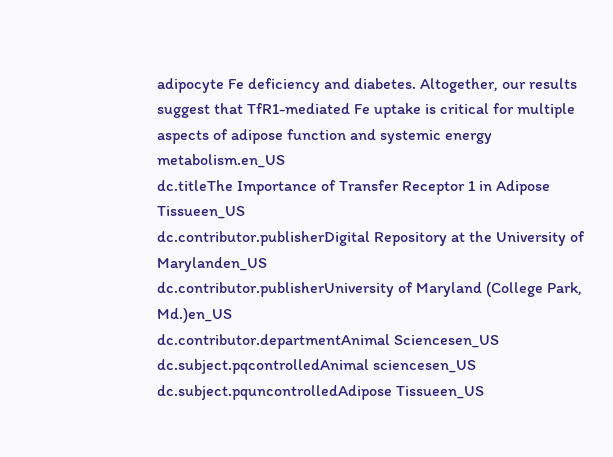adipocyte Fe deficiency and diabetes. Altogether, our results suggest that TfR1-mediated Fe uptake is critical for multiple aspects of adipose function and systemic energy metabolism.en_US
dc.titleThe Importance of Transfer Receptor 1 in Adipose Tissueen_US
dc.contributor.publisherDigital Repository at the University of Marylanden_US
dc.contributor.publisherUniversity of Maryland (College Park, Md.)en_US
dc.contributor.departmentAnimal Sciencesen_US
dc.subject.pqcontrolledAnimal sciencesen_US
dc.subject.pquncontrolledAdipose Tissueen_US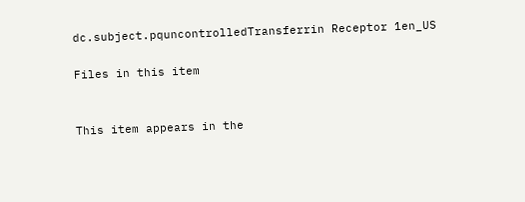dc.subject.pquncontrolledTransferrin Receptor 1en_US

Files in this item


This item appears in the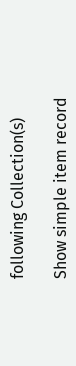following Collection(s)

Show simple item record